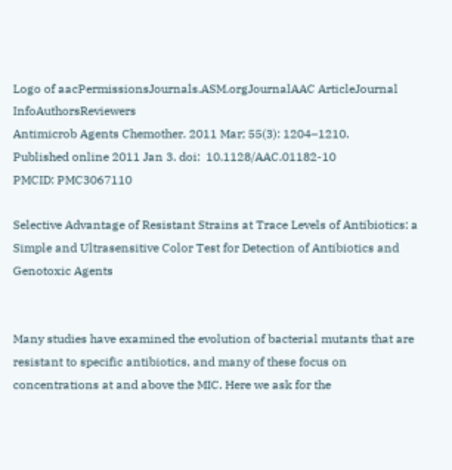Logo of aacPermissionsJournals.ASM.orgJournalAAC ArticleJournal InfoAuthorsReviewers
Antimicrob Agents Chemother. 2011 Mar; 55(3): 1204–1210.
Published online 2011 Jan 3. doi:  10.1128/AAC.01182-10
PMCID: PMC3067110

Selective Advantage of Resistant Strains at Trace Levels of Antibiotics: a Simple and Ultrasensitive Color Test for Detection of Antibiotics and Genotoxic Agents


Many studies have examined the evolution of bacterial mutants that are resistant to specific antibiotics, and many of these focus on concentrations at and above the MIC. Here we ask for the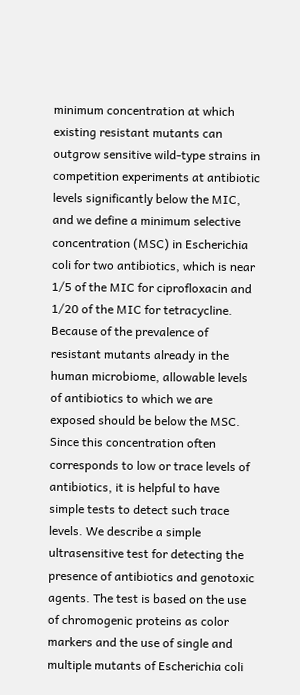minimum concentration at which existing resistant mutants can outgrow sensitive wild-type strains in competition experiments at antibiotic levels significantly below the MIC, and we define a minimum selective concentration (MSC) in Escherichia coli for two antibiotics, which is near 1/5 of the MIC for ciprofloxacin and 1/20 of the MIC for tetracycline. Because of the prevalence of resistant mutants already in the human microbiome, allowable levels of antibiotics to which we are exposed should be below the MSC. Since this concentration often corresponds to low or trace levels of antibiotics, it is helpful to have simple tests to detect such trace levels. We describe a simple ultrasensitive test for detecting the presence of antibiotics and genotoxic agents. The test is based on the use of chromogenic proteins as color markers and the use of single and multiple mutants of Escherichia coli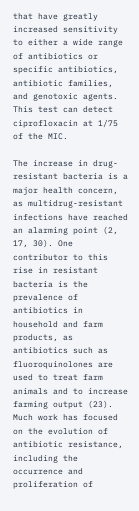that have greatly increased sensitivity to either a wide range of antibiotics or specific antibiotics, antibiotic families, and genotoxic agents. This test can detect ciprofloxacin at 1/75 of the MIC.

The increase in drug-resistant bacteria is a major health concern, as multidrug-resistant infections have reached an alarming point (2, 17, 30). One contributor to this rise in resistant bacteria is the prevalence of antibiotics in household and farm products, as antibiotics such as fluoroquinolones are used to treat farm animals and to increase farming output (23). Much work has focused on the evolution of antibiotic resistance, including the occurrence and proliferation of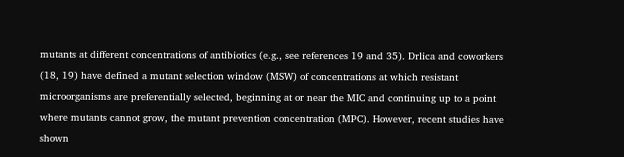mutants at different concentrations of antibiotics (e.g., see references 19 and 35). Drlica and coworkers (18, 19) have defined a mutant selection window (MSW) of concentrations at which resistant microorganisms are preferentially selected, beginning at or near the MIC and continuing up to a point where mutants cannot grow, the mutant prevention concentration (MPC). However, recent studies have shown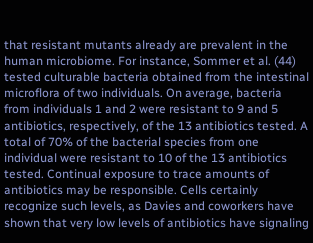that resistant mutants already are prevalent in the human microbiome. For instance, Sommer et al. (44) tested culturable bacteria obtained from the intestinal microflora of two individuals. On average, bacteria from individuals 1 and 2 were resistant to 9 and 5 antibiotics, respectively, of the 13 antibiotics tested. A total of 70% of the bacterial species from one individual were resistant to 10 of the 13 antibiotics tested. Continual exposure to trace amounts of antibiotics may be responsible. Cells certainly recognize such levels, as Davies and coworkers have shown that very low levels of antibiotics have signaling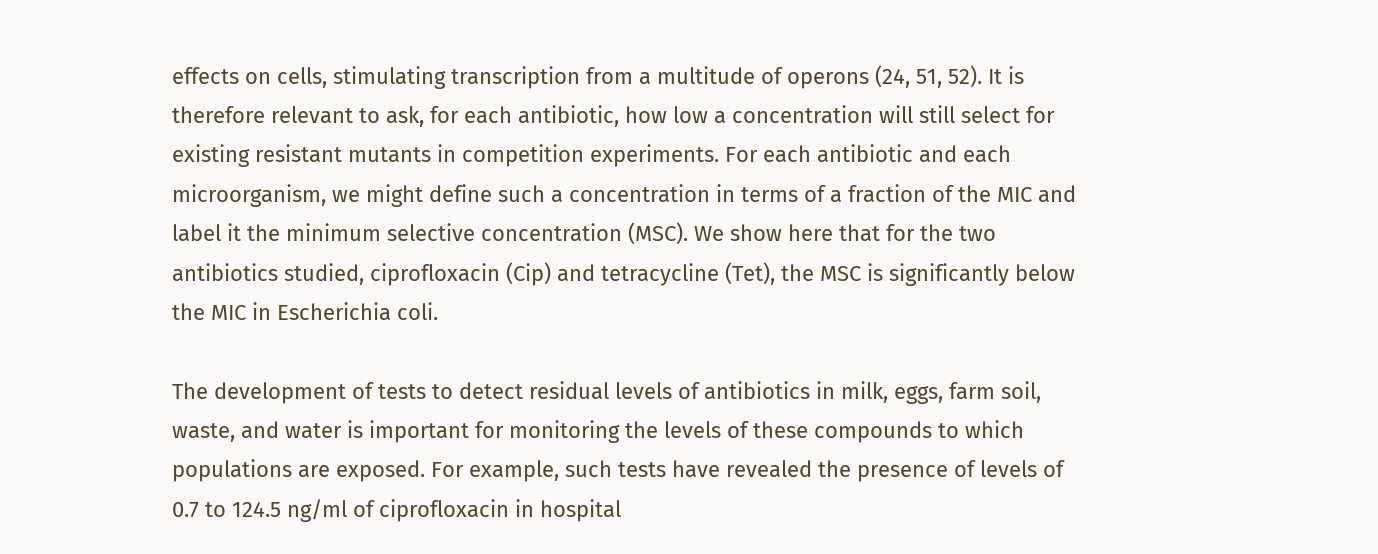effects on cells, stimulating transcription from a multitude of operons (24, 51, 52). It is therefore relevant to ask, for each antibiotic, how low a concentration will still select for existing resistant mutants in competition experiments. For each antibiotic and each microorganism, we might define such a concentration in terms of a fraction of the MIC and label it the minimum selective concentration (MSC). We show here that for the two antibiotics studied, ciprofloxacin (Cip) and tetracycline (Tet), the MSC is significantly below the MIC in Escherichia coli.

The development of tests to detect residual levels of antibiotics in milk, eggs, farm soil, waste, and water is important for monitoring the levels of these compounds to which populations are exposed. For example, such tests have revealed the presence of levels of 0.7 to 124.5 ng/ml of ciprofloxacin in hospital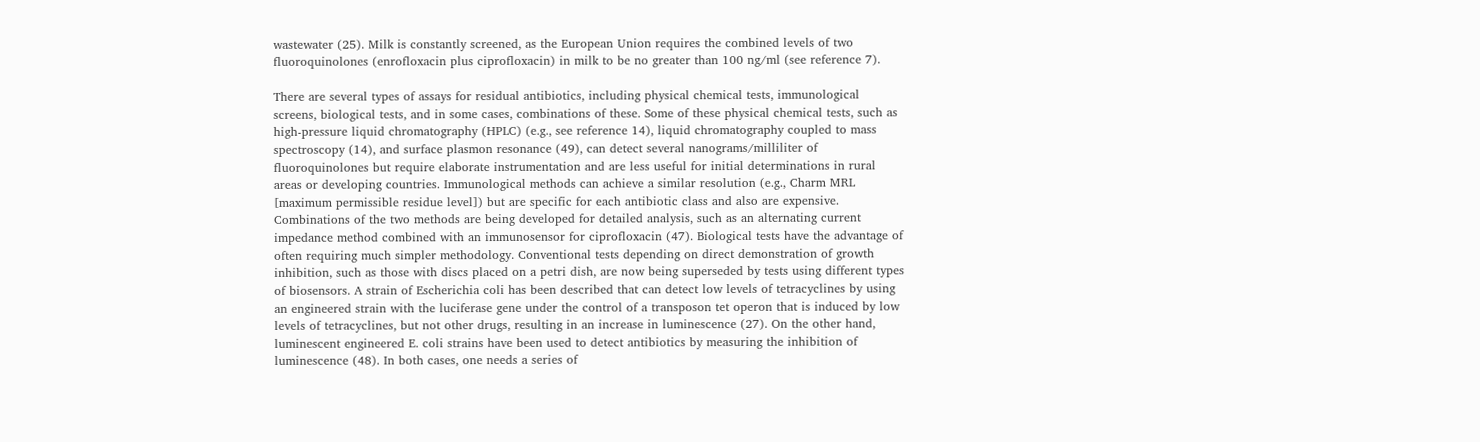wastewater (25). Milk is constantly screened, as the European Union requires the combined levels of two fluoroquinolones (enrofloxacin plus ciprofloxacin) in milk to be no greater than 100 ng/ml (see reference 7).

There are several types of assays for residual antibiotics, including physical chemical tests, immunological screens, biological tests, and in some cases, combinations of these. Some of these physical chemical tests, such as high-pressure liquid chromatography (HPLC) (e.g., see reference 14), liquid chromatography coupled to mass spectroscopy (14), and surface plasmon resonance (49), can detect several nanograms/milliliter of fluoroquinolones but require elaborate instrumentation and are less useful for initial determinations in rural areas or developing countries. Immunological methods can achieve a similar resolution (e.g., Charm MRL [maximum permissible residue level]) but are specific for each antibiotic class and also are expensive. Combinations of the two methods are being developed for detailed analysis, such as an alternating current impedance method combined with an immunosensor for ciprofloxacin (47). Biological tests have the advantage of often requiring much simpler methodology. Conventional tests depending on direct demonstration of growth inhibition, such as those with discs placed on a petri dish, are now being superseded by tests using different types of biosensors. A strain of Escherichia coli has been described that can detect low levels of tetracyclines by using an engineered strain with the luciferase gene under the control of a transposon tet operon that is induced by low levels of tetracyclines, but not other drugs, resulting in an increase in luminescence (27). On the other hand, luminescent engineered E. coli strains have been used to detect antibiotics by measuring the inhibition of luminescence (48). In both cases, one needs a series of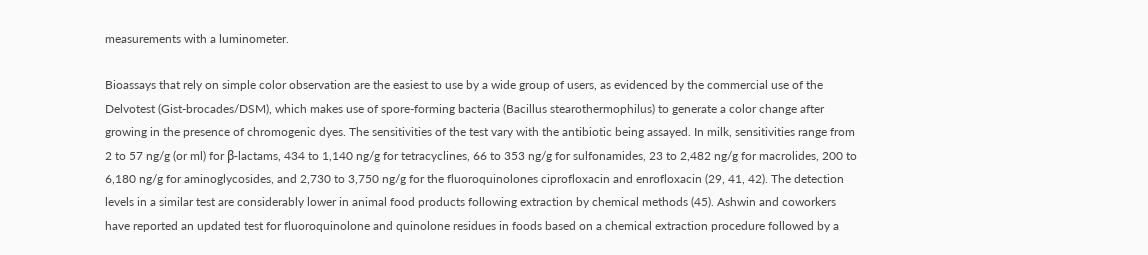measurements with a luminometer.

Bioassays that rely on simple color observation are the easiest to use by a wide group of users, as evidenced by the commercial use of the Delvotest (Gist-brocades/DSM), which makes use of spore-forming bacteria (Bacillus stearothermophilus) to generate a color change after growing in the presence of chromogenic dyes. The sensitivities of the test vary with the antibiotic being assayed. In milk, sensitivities range from 2 to 57 ng/g (or ml) for β-lactams, 434 to 1,140 ng/g for tetracyclines, 66 to 353 ng/g for sulfonamides, 23 to 2,482 ng/g for macrolides, 200 to 6,180 ng/g for aminoglycosides, and 2,730 to 3,750 ng/g for the fluoroquinolones ciprofloxacin and enrofloxacin (29, 41, 42). The detection levels in a similar test are considerably lower in animal food products following extraction by chemical methods (45). Ashwin and coworkers have reported an updated test for fluoroquinolone and quinolone residues in foods based on a chemical extraction procedure followed by a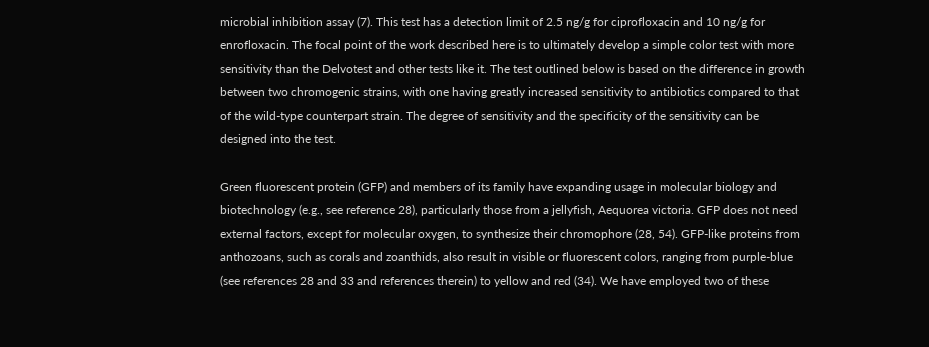microbial inhibition assay (7). This test has a detection limit of 2.5 ng/g for ciprofloxacin and 10 ng/g for enrofloxacin. The focal point of the work described here is to ultimately develop a simple color test with more sensitivity than the Delvotest and other tests like it. The test outlined below is based on the difference in growth between two chromogenic strains, with one having greatly increased sensitivity to antibiotics compared to that of the wild-type counterpart strain. The degree of sensitivity and the specificity of the sensitivity can be designed into the test.

Green fluorescent protein (GFP) and members of its family have expanding usage in molecular biology and biotechnology (e.g., see reference 28), particularly those from a jellyfish, Aequorea victoria. GFP does not need external factors, except for molecular oxygen, to synthesize their chromophore (28, 54). GFP-like proteins from anthozoans, such as corals and zoanthids, also result in visible or fluorescent colors, ranging from purple-blue (see references 28 and 33 and references therein) to yellow and red (34). We have employed two of these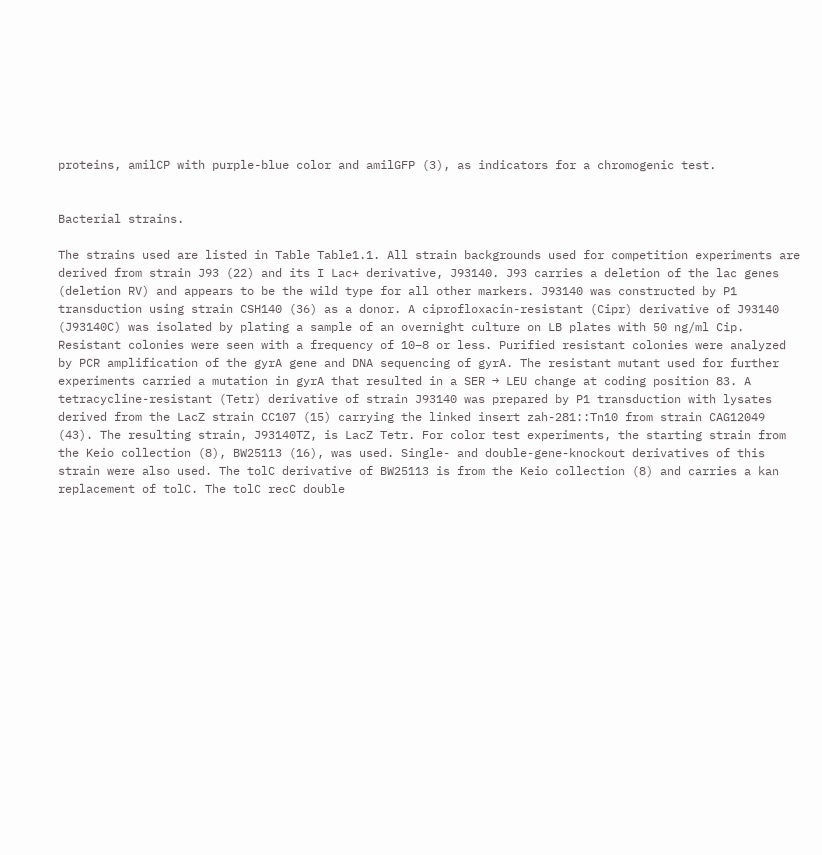proteins, amilCP with purple-blue color and amilGFP (3), as indicators for a chromogenic test.


Bacterial strains.

The strains used are listed in Table Table1.1. All strain backgrounds used for competition experiments are derived from strain J93 (22) and its I Lac+ derivative, J93140. J93 carries a deletion of the lac genes (deletion RV) and appears to be the wild type for all other markers. J93140 was constructed by P1 transduction using strain CSH140 (36) as a donor. A ciprofloxacin-resistant (Cipr) derivative of J93140 (J93140C) was isolated by plating a sample of an overnight culture on LB plates with 50 ng/ml Cip. Resistant colonies were seen with a frequency of 10−8 or less. Purified resistant colonies were analyzed by PCR amplification of the gyrA gene and DNA sequencing of gyrA. The resistant mutant used for further experiments carried a mutation in gyrA that resulted in a SER → LEU change at coding position 83. A tetracycline-resistant (Tetr) derivative of strain J93140 was prepared by P1 transduction with lysates derived from the LacZ strain CC107 (15) carrying the linked insert zah-281::Tn10 from strain CAG12049 (43). The resulting strain, J93140TZ, is LacZ Tetr. For color test experiments, the starting strain from the Keio collection (8), BW25113 (16), was used. Single- and double-gene-knockout derivatives of this strain were also used. The tolC derivative of BW25113 is from the Keio collection (8) and carries a kan replacement of tolC. The tolC recC double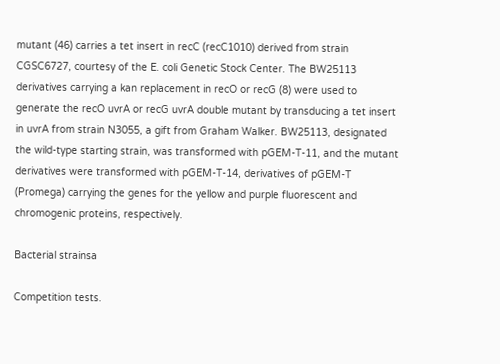mutant (46) carries a tet insert in recC (recC1010) derived from strain CGSC6727, courtesy of the E. coli Genetic Stock Center. The BW25113 derivatives carrying a kan replacement in recO or recG (8) were used to generate the recO uvrA or recG uvrA double mutant by transducing a tet insert in uvrA from strain N3055, a gift from Graham Walker. BW25113, designated the wild-type starting strain, was transformed with pGEM-T-11, and the mutant derivatives were transformed with pGEM-T-14, derivatives of pGEM-T (Promega) carrying the genes for the yellow and purple fluorescent and chromogenic proteins, respectively.

Bacterial strainsa

Competition tests.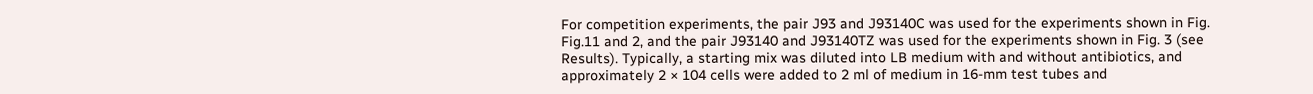For competition experiments, the pair J93 and J93140C was used for the experiments shown in Fig. Fig.11 and 2, and the pair J93140 and J93140TZ was used for the experiments shown in Fig. 3 (see Results). Typically, a starting mix was diluted into LB medium with and without antibiotics, and approximately 2 × 104 cells were added to 2 ml of medium in 16-mm test tubes and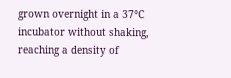grown overnight in a 37°C incubator without shaking, reaching a density of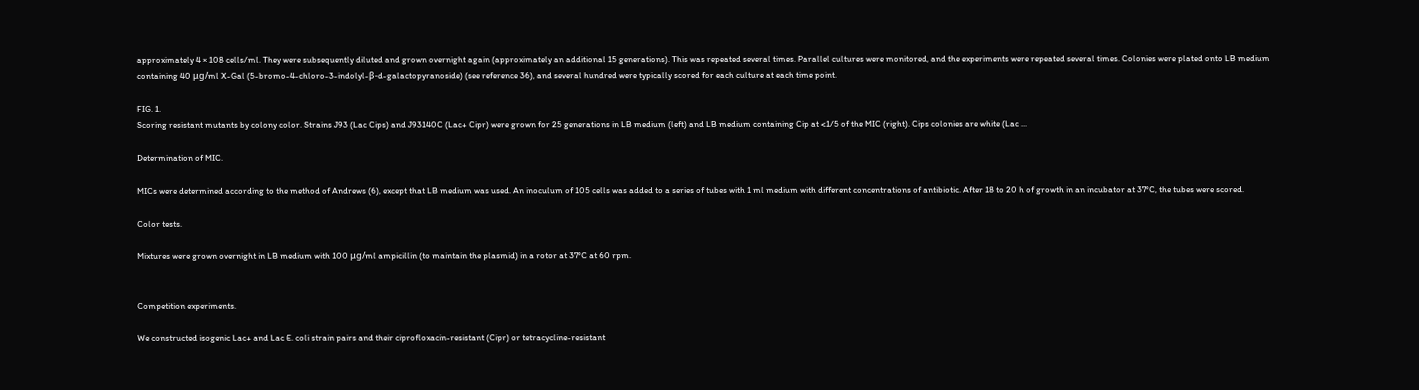approximately 4 × 108 cells/ml. They were subsequently diluted and grown overnight again (approximately an additional 15 generations). This was repeated several times. Parallel cultures were monitored, and the experiments were repeated several times. Colonies were plated onto LB medium containing 40 μg/ml X-Gal (5-bromo-4-chloro-3-indolyl-β-d-galactopyranoside) (see reference 36), and several hundred were typically scored for each culture at each time point.

FIG. 1.
Scoring resistant mutants by colony color. Strains J93 (Lac Cips) and J93140C (Lac+ Cipr) were grown for 25 generations in LB medium (left) and LB medium containing Cip at <1/5 of the MIC (right). Cips colonies are white (Lac ...

Determination of MIC.

MICs were determined according to the method of Andrews (6), except that LB medium was used. An inoculum of 105 cells was added to a series of tubes with 1 ml medium with different concentrations of antibiotic. After 18 to 20 h of growth in an incubator at 37°C, the tubes were scored.

Color tests.

Mixtures were grown overnight in LB medium with 100 μg/ml ampicillin (to maintain the plasmid) in a rotor at 37°C at 60 rpm.


Competition experiments.

We constructed isogenic Lac+ and Lac E. coli strain pairs and their ciprofloxacin-resistant (Cipr) or tetracycline-resistant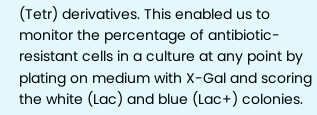(Tetr) derivatives. This enabled us to monitor the percentage of antibiotic-resistant cells in a culture at any point by plating on medium with X-Gal and scoring the white (Lac) and blue (Lac+) colonies.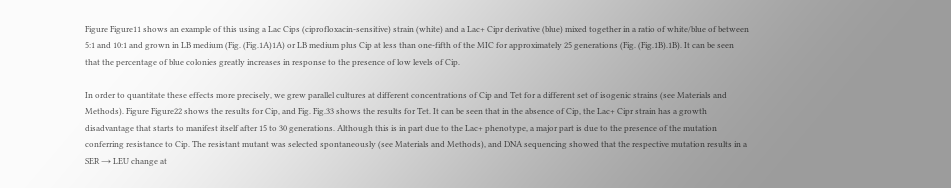Figure Figure11 shows an example of this using a Lac Cips (ciprofloxacin-sensitive) strain (white) and a Lac+ Cipr derivative (blue) mixed together in a ratio of white/blue of between 5:1 and 10:1 and grown in LB medium (Fig. (Fig.1A)1A) or LB medium plus Cip at less than one-fifth of the MIC for approximately 25 generations (Fig. (Fig.1B).1B). It can be seen that the percentage of blue colonies greatly increases in response to the presence of low levels of Cip.

In order to quantitate these effects more precisely, we grew parallel cultures at different concentrations of Cip and Tet for a different set of isogenic strains (see Materials and Methods). Figure Figure22 shows the results for Cip, and Fig. Fig.33 shows the results for Tet. It can be seen that in the absence of Cip, the Lac+ Cipr strain has a growth disadvantage that starts to manifest itself after 15 to 30 generations. Although this is in part due to the Lac+ phenotype, a major part is due to the presence of the mutation conferring resistance to Cip. The resistant mutant was selected spontaneously (see Materials and Methods), and DNA sequencing showed that the respective mutation results in a SER → LEU change at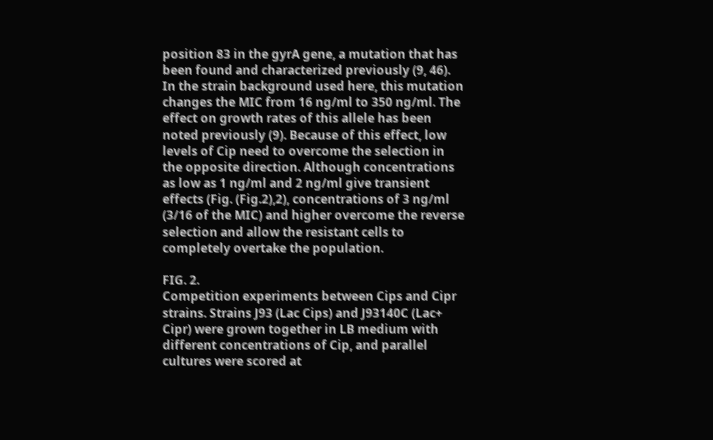position 83 in the gyrA gene, a mutation that has been found and characterized previously (9, 46). In the strain background used here, this mutation changes the MIC from 16 ng/ml to 350 ng/ml. The effect on growth rates of this allele has been noted previously (9). Because of this effect, low levels of Cip need to overcome the selection in the opposite direction. Although concentrations as low as 1 ng/ml and 2 ng/ml give transient effects (Fig. (Fig.2),2), concentrations of 3 ng/ml (3/16 of the MIC) and higher overcome the reverse selection and allow the resistant cells to completely overtake the population.

FIG. 2.
Competition experiments between Cips and Cipr strains. Strains J93 (Lac Cips) and J93140C (Lac+ Cipr) were grown together in LB medium with different concentrations of Cip, and parallel cultures were scored at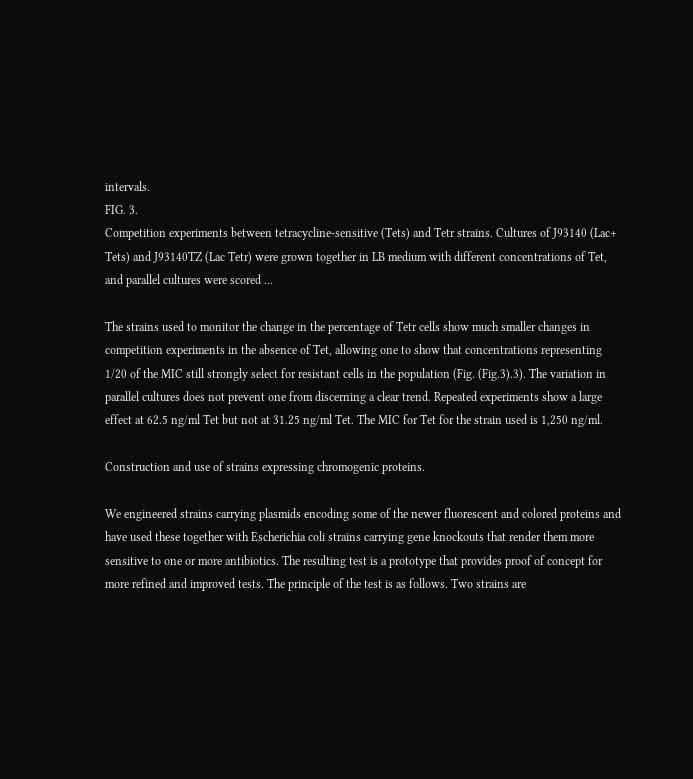intervals.
FIG. 3.
Competition experiments between tetracycline-sensitive (Tets) and Tetr strains. Cultures of J93140 (Lac+ Tets) and J93140TZ (Lac Tetr) were grown together in LB medium with different concentrations of Tet, and parallel cultures were scored ...

The strains used to monitor the change in the percentage of Tetr cells show much smaller changes in competition experiments in the absence of Tet, allowing one to show that concentrations representing 1/20 of the MIC still strongly select for resistant cells in the population (Fig. (Fig.3).3). The variation in parallel cultures does not prevent one from discerning a clear trend. Repeated experiments show a large effect at 62.5 ng/ml Tet but not at 31.25 ng/ml Tet. The MIC for Tet for the strain used is 1,250 ng/ml.

Construction and use of strains expressing chromogenic proteins.

We engineered strains carrying plasmids encoding some of the newer fluorescent and colored proteins and have used these together with Escherichia coli strains carrying gene knockouts that render them more sensitive to one or more antibiotics. The resulting test is a prototype that provides proof of concept for more refined and improved tests. The principle of the test is as follows. Two strains are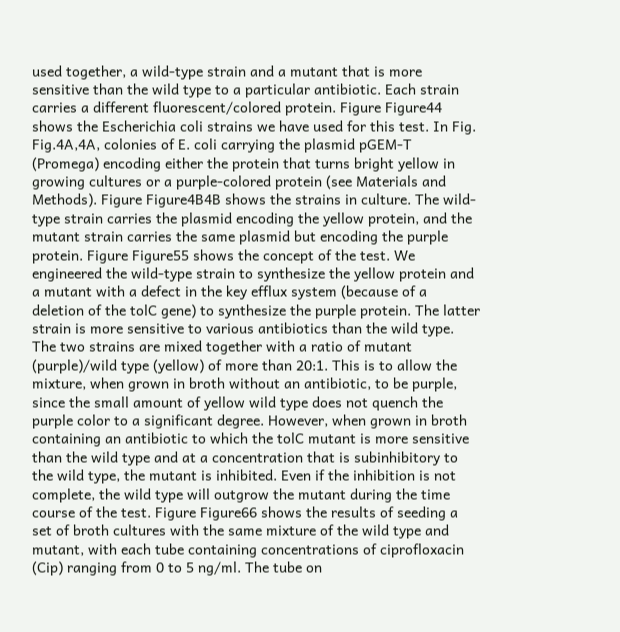used together, a wild-type strain and a mutant that is more sensitive than the wild type to a particular antibiotic. Each strain carries a different fluorescent/colored protein. Figure Figure44 shows the Escherichia coli strains we have used for this test. In Fig. Fig.4A,4A, colonies of E. coli carrying the plasmid pGEM-T (Promega) encoding either the protein that turns bright yellow in growing cultures or a purple-colored protein (see Materials and Methods). Figure Figure4B4B shows the strains in culture. The wild-type strain carries the plasmid encoding the yellow protein, and the mutant strain carries the same plasmid but encoding the purple protein. Figure Figure55 shows the concept of the test. We engineered the wild-type strain to synthesize the yellow protein and a mutant with a defect in the key efflux system (because of a deletion of the tolC gene) to synthesize the purple protein. The latter strain is more sensitive to various antibiotics than the wild type. The two strains are mixed together with a ratio of mutant (purple)/wild type (yellow) of more than 20:1. This is to allow the mixture, when grown in broth without an antibiotic, to be purple, since the small amount of yellow wild type does not quench the purple color to a significant degree. However, when grown in broth containing an antibiotic to which the tolC mutant is more sensitive than the wild type and at a concentration that is subinhibitory to the wild type, the mutant is inhibited. Even if the inhibition is not complete, the wild type will outgrow the mutant during the time course of the test. Figure Figure66 shows the results of seeding a set of broth cultures with the same mixture of the wild type and mutant, with each tube containing concentrations of ciprofloxacin (Cip) ranging from 0 to 5 ng/ml. The tube on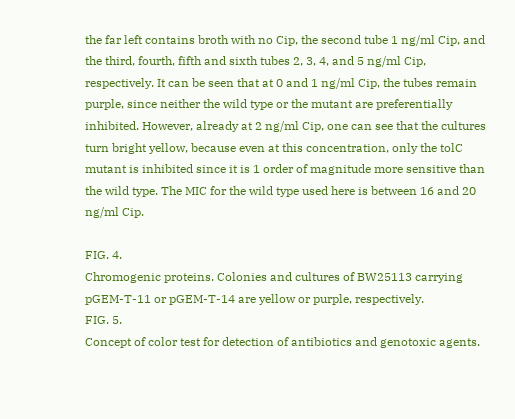the far left contains broth with no Cip, the second tube 1 ng/ml Cip, and the third, fourth, fifth and sixth tubes 2, 3, 4, and 5 ng/ml Cip, respectively. It can be seen that at 0 and 1 ng/ml Cip, the tubes remain purple, since neither the wild type or the mutant are preferentially inhibited. However, already at 2 ng/ml Cip, one can see that the cultures turn bright yellow, because even at this concentration, only the tolC mutant is inhibited since it is 1 order of magnitude more sensitive than the wild type. The MIC for the wild type used here is between 16 and 20 ng/ml Cip.

FIG. 4.
Chromogenic proteins. Colonies and cultures of BW25113 carrying pGEM-T-11 or pGEM-T-14 are yellow or purple, respectively.
FIG. 5.
Concept of color test for detection of antibiotics and genotoxic agents.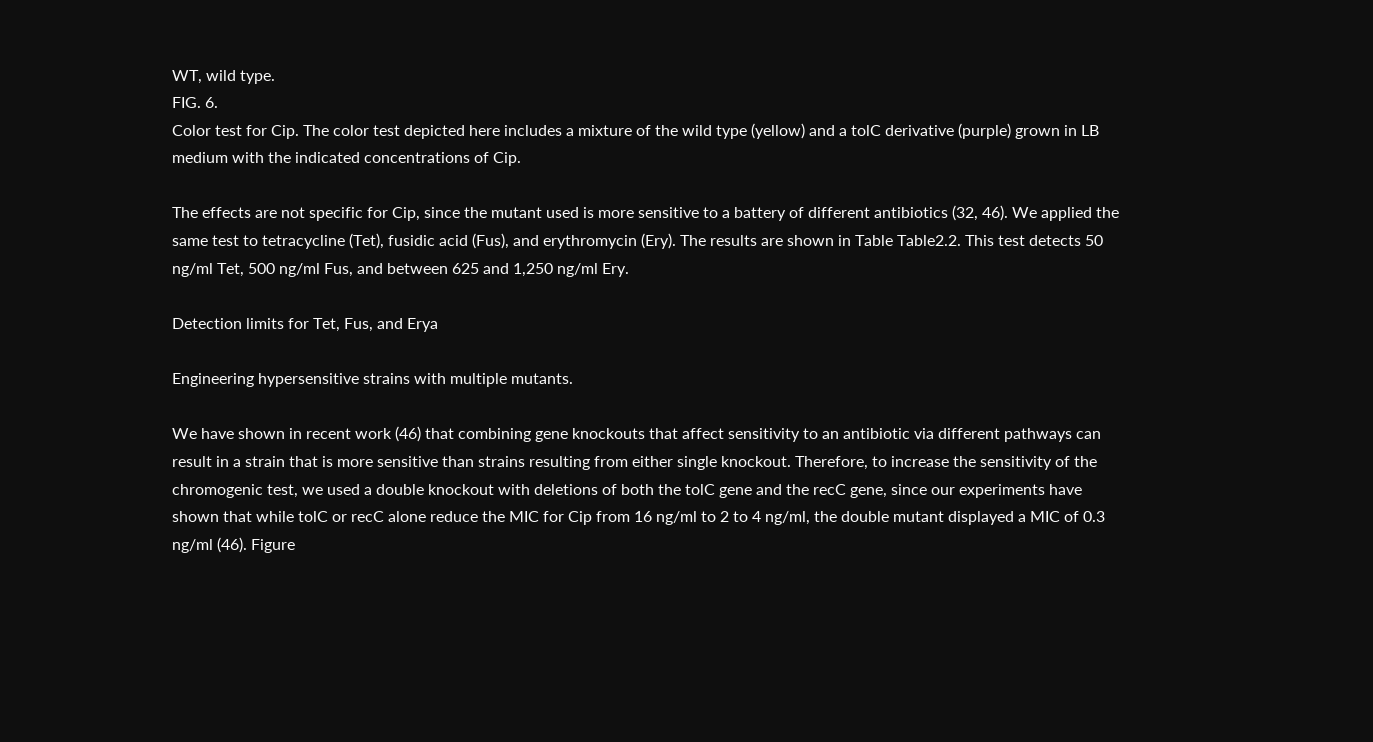WT, wild type.
FIG. 6.
Color test for Cip. The color test depicted here includes a mixture of the wild type (yellow) and a tolC derivative (purple) grown in LB medium with the indicated concentrations of Cip.

The effects are not specific for Cip, since the mutant used is more sensitive to a battery of different antibiotics (32, 46). We applied the same test to tetracycline (Tet), fusidic acid (Fus), and erythromycin (Ery). The results are shown in Table Table2.2. This test detects 50 ng/ml Tet, 500 ng/ml Fus, and between 625 and 1,250 ng/ml Ery.

Detection limits for Tet, Fus, and Erya

Engineering hypersensitive strains with multiple mutants.

We have shown in recent work (46) that combining gene knockouts that affect sensitivity to an antibiotic via different pathways can result in a strain that is more sensitive than strains resulting from either single knockout. Therefore, to increase the sensitivity of the chromogenic test, we used a double knockout with deletions of both the tolC gene and the recC gene, since our experiments have shown that while tolC or recC alone reduce the MIC for Cip from 16 ng/ml to 2 to 4 ng/ml, the double mutant displayed a MIC of 0.3 ng/ml (46). Figure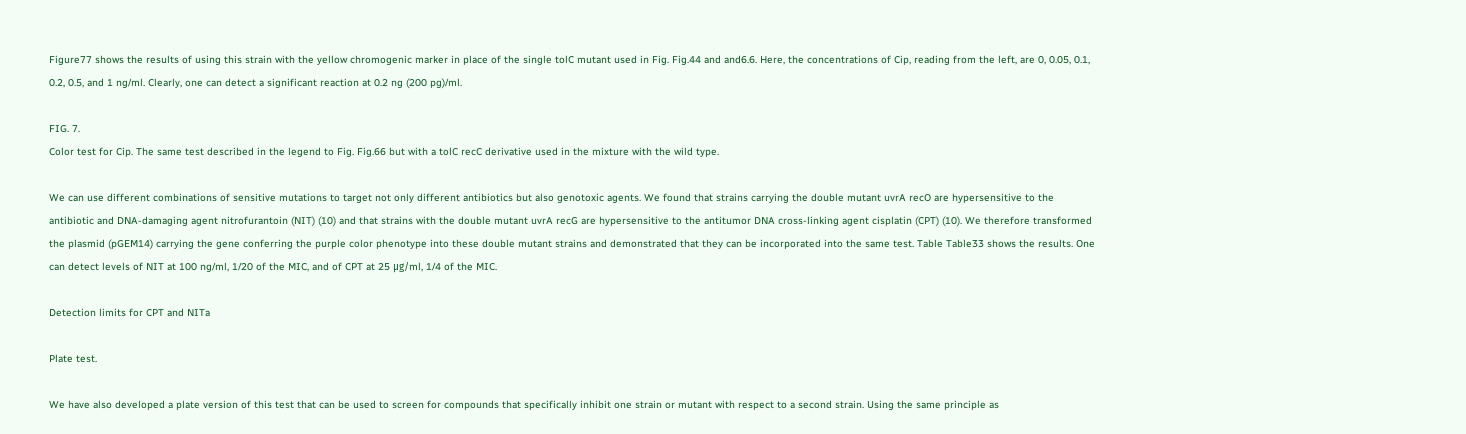Figure77 shows the results of using this strain with the yellow chromogenic marker in place of the single tolC mutant used in Fig. Fig.44 and and6.6. Here, the concentrations of Cip, reading from the left, are 0, 0.05, 0.1, 0.2, 0.5, and 1 ng/ml. Clearly, one can detect a significant reaction at 0.2 ng (200 pg)/ml.

FIG. 7.
Color test for Cip. The same test described in the legend to Fig. Fig.66 but with a tolC recC derivative used in the mixture with the wild type.

We can use different combinations of sensitive mutations to target not only different antibiotics but also genotoxic agents. We found that strains carrying the double mutant uvrA recO are hypersensitive to the antibiotic and DNA-damaging agent nitrofurantoin (NIT) (10) and that strains with the double mutant uvrA recG are hypersensitive to the antitumor DNA cross-linking agent cisplatin (CPT) (10). We therefore transformed the plasmid (pGEM14) carrying the gene conferring the purple color phenotype into these double mutant strains and demonstrated that they can be incorporated into the same test. Table Table33 shows the results. One can detect levels of NIT at 100 ng/ml, 1/20 of the MIC, and of CPT at 25 μg/ml, 1/4 of the MIC.

Detection limits for CPT and NITa

Plate test.

We have also developed a plate version of this test that can be used to screen for compounds that specifically inhibit one strain or mutant with respect to a second strain. Using the same principle as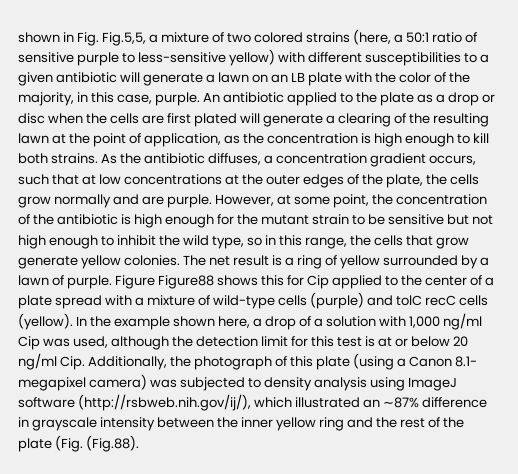shown in Fig. Fig.5,5, a mixture of two colored strains (here, a 50:1 ratio of sensitive purple to less-sensitive yellow) with different susceptibilities to a given antibiotic will generate a lawn on an LB plate with the color of the majority, in this case, purple. An antibiotic applied to the plate as a drop or disc when the cells are first plated will generate a clearing of the resulting lawn at the point of application, as the concentration is high enough to kill both strains. As the antibiotic diffuses, a concentration gradient occurs, such that at low concentrations at the outer edges of the plate, the cells grow normally and are purple. However, at some point, the concentration of the antibiotic is high enough for the mutant strain to be sensitive but not high enough to inhibit the wild type, so in this range, the cells that grow generate yellow colonies. The net result is a ring of yellow surrounded by a lawn of purple. Figure Figure88 shows this for Cip applied to the center of a plate spread with a mixture of wild-type cells (purple) and tolC recC cells (yellow). In the example shown here, a drop of a solution with 1,000 ng/ml Cip was used, although the detection limit for this test is at or below 20 ng/ml Cip. Additionally, the photograph of this plate (using a Canon 8.1-megapixel camera) was subjected to density analysis using ImageJ software (http://rsbweb.nih.gov/ij/), which illustrated an ∼87% difference in grayscale intensity between the inner yellow ring and the rest of the plate (Fig. (Fig.88).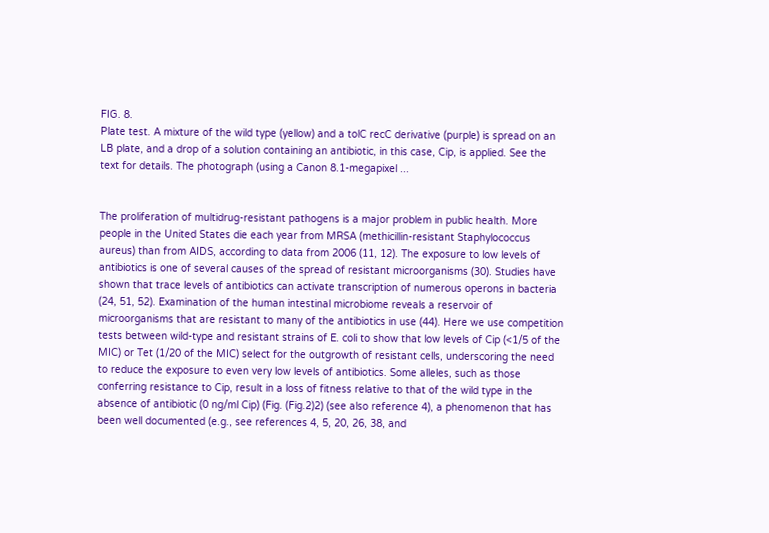FIG. 8.
Plate test. A mixture of the wild type (yellow) and a tolC recC derivative (purple) is spread on an LB plate, and a drop of a solution containing an antibiotic, in this case, Cip, is applied. See the text for details. The photograph (using a Canon 8.1-megapixel ...


The proliferation of multidrug-resistant pathogens is a major problem in public health. More people in the United States die each year from MRSA (methicillin-resistant Staphylococcus aureus) than from AIDS, according to data from 2006 (11, 12). The exposure to low levels of antibiotics is one of several causes of the spread of resistant microorganisms (30). Studies have shown that trace levels of antibiotics can activate transcription of numerous operons in bacteria (24, 51, 52). Examination of the human intestinal microbiome reveals a reservoir of microorganisms that are resistant to many of the antibiotics in use (44). Here we use competition tests between wild-type and resistant strains of E. coli to show that low levels of Cip (<1/5 of the MIC) or Tet (1/20 of the MIC) select for the outgrowth of resistant cells, underscoring the need to reduce the exposure to even very low levels of antibiotics. Some alleles, such as those conferring resistance to Cip, result in a loss of fitness relative to that of the wild type in the absence of antibiotic (0 ng/ml Cip) (Fig. (Fig.2)2) (see also reference 4), a phenomenon that has been well documented (e.g., see references 4, 5, 20, 26, 38, and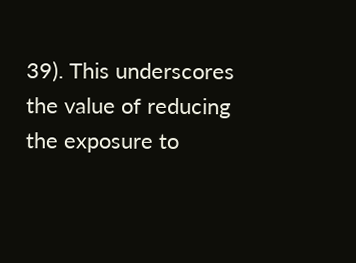39). This underscores the value of reducing the exposure to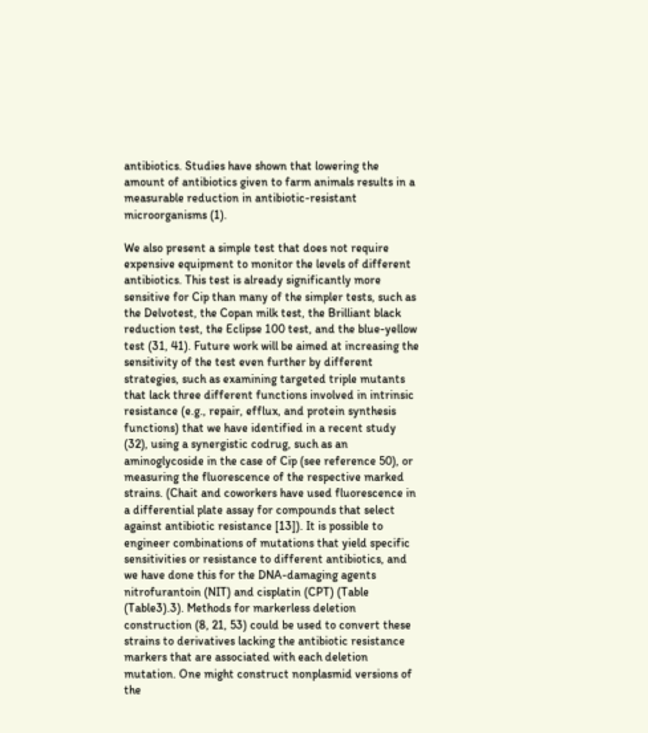antibiotics. Studies have shown that lowering the amount of antibiotics given to farm animals results in a measurable reduction in antibiotic-resistant microorganisms (1).

We also present a simple test that does not require expensive equipment to monitor the levels of different antibiotics. This test is already significantly more sensitive for Cip than many of the simpler tests, such as the Delvotest, the Copan milk test, the Brilliant black reduction test, the Eclipse 100 test, and the blue-yellow test (31, 41). Future work will be aimed at increasing the sensitivity of the test even further by different strategies, such as examining targeted triple mutants that lack three different functions involved in intrinsic resistance (e.g., repair, efflux, and protein synthesis functions) that we have identified in a recent study (32), using a synergistic codrug, such as an aminoglycoside in the case of Cip (see reference 50), or measuring the fluorescence of the respective marked strains. (Chait and coworkers have used fluorescence in a differential plate assay for compounds that select against antibiotic resistance [13]). It is possible to engineer combinations of mutations that yield specific sensitivities or resistance to different antibiotics, and we have done this for the DNA-damaging agents nitrofurantoin (NIT) and cisplatin (CPT) (Table (Table3).3). Methods for markerless deletion construction (8, 21, 53) could be used to convert these strains to derivatives lacking the antibiotic resistance markers that are associated with each deletion mutation. One might construct nonplasmid versions of the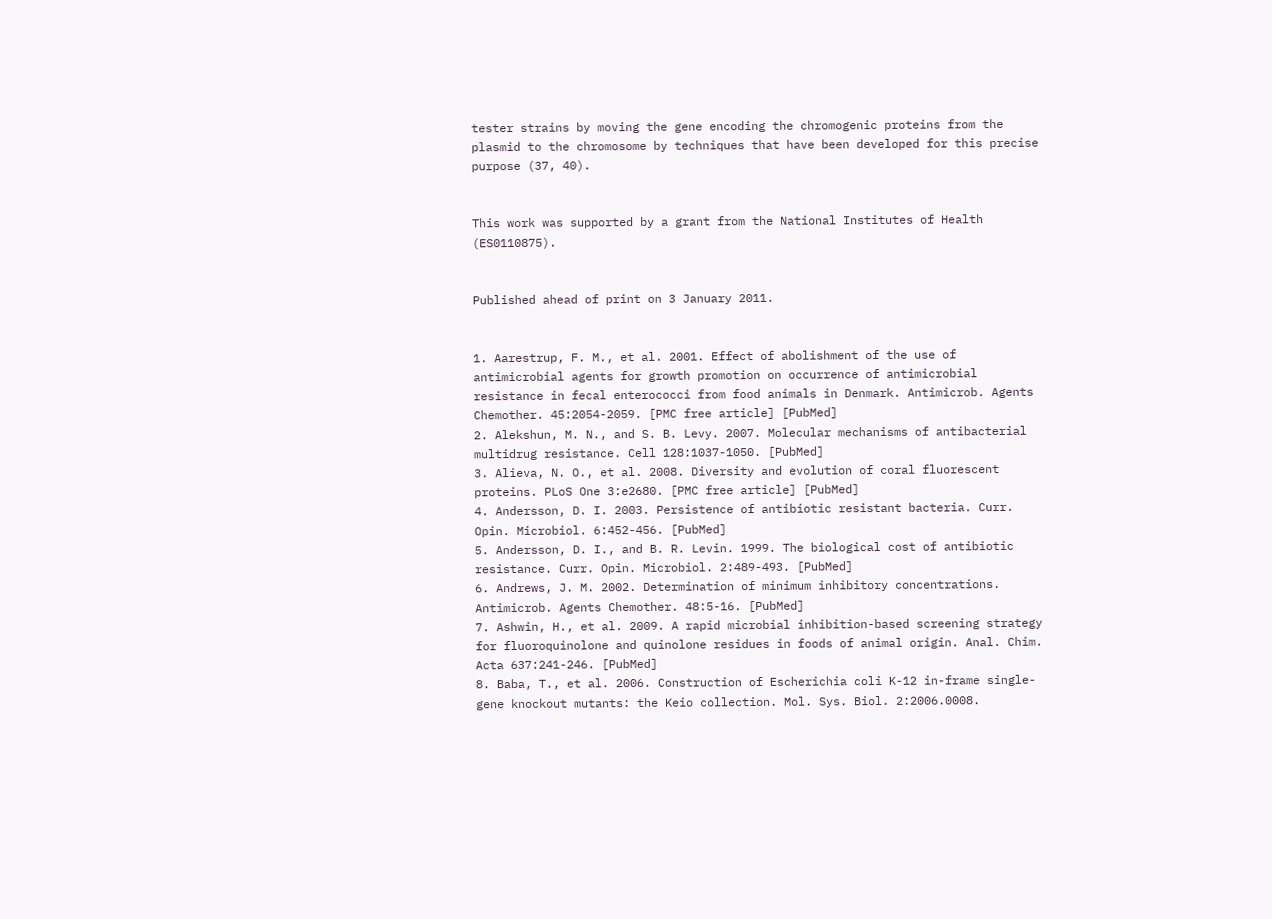tester strains by moving the gene encoding the chromogenic proteins from the plasmid to the chromosome by techniques that have been developed for this precise purpose (37, 40).


This work was supported by a grant from the National Institutes of Health (ES0110875).


Published ahead of print on 3 January 2011.


1. Aarestrup, F. M., et al. 2001. Effect of abolishment of the use of antimicrobial agents for growth promotion on occurrence of antimicrobial resistance in fecal enterococci from food animals in Denmark. Antimicrob. Agents Chemother. 45:2054-2059. [PMC free article] [PubMed]
2. Alekshun, M. N., and S. B. Levy. 2007. Molecular mechanisms of antibacterial multidrug resistance. Cell 128:1037-1050. [PubMed]
3. Alieva, N. O., et al. 2008. Diversity and evolution of coral fluorescent proteins. PLoS One 3:e2680. [PMC free article] [PubMed]
4. Andersson, D. I. 2003. Persistence of antibiotic resistant bacteria. Curr. Opin. Microbiol. 6:452-456. [PubMed]
5. Andersson, D. I., and B. R. Levin. 1999. The biological cost of antibiotic resistance. Curr. Opin. Microbiol. 2:489-493. [PubMed]
6. Andrews, J. M. 2002. Determination of minimum inhibitory concentrations. Antimicrob. Agents Chemother. 48:5-16. [PubMed]
7. Ashwin, H., et al. 2009. A rapid microbial inhibition-based screening strategy for fluoroquinolone and quinolone residues in foods of animal origin. Anal. Chim. Acta 637:241-246. [PubMed]
8. Baba, T., et al. 2006. Construction of Escherichia coli K-12 in-frame single-gene knockout mutants: the Keio collection. Mol. Sys. Biol. 2:2006.0008.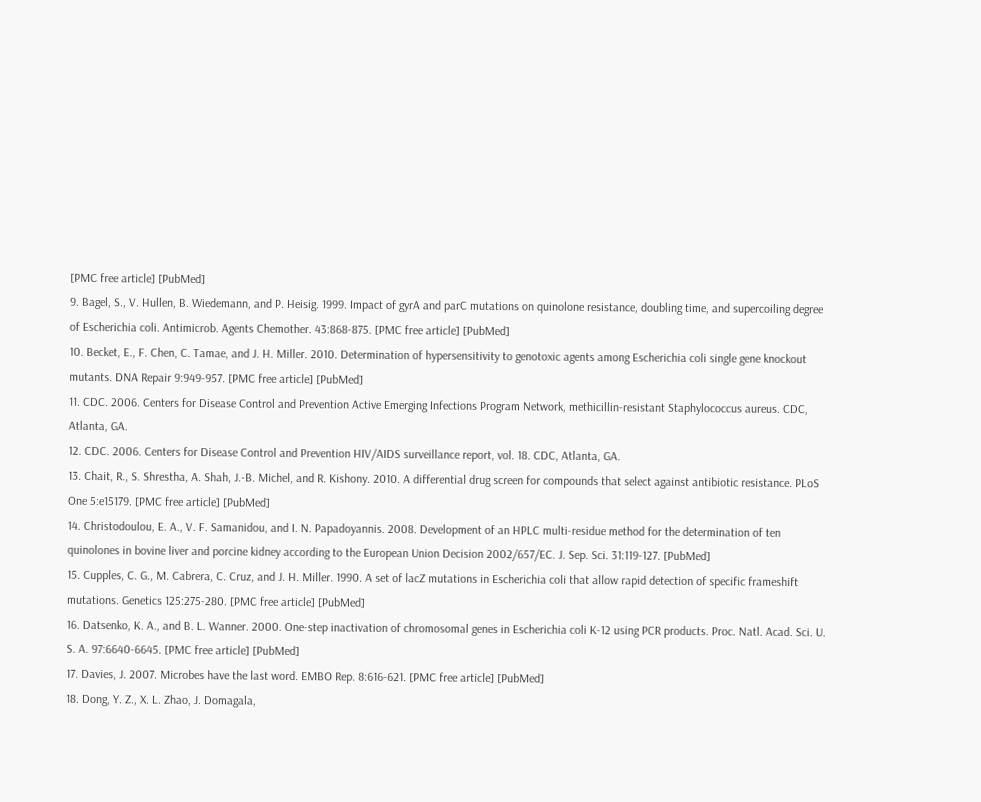[PMC free article] [PubMed]
9. Bagel, S., V. Hullen, B. Wiedemann, and P. Heisig. 1999. Impact of gyrA and parC mutations on quinolone resistance, doubling time, and supercoiling degree of Escherichia coli. Antimicrob. Agents Chemother. 43:868-875. [PMC free article] [PubMed]
10. Becket, E., F. Chen, C. Tamae, and J. H. Miller. 2010. Determination of hypersensitivity to genotoxic agents among Escherichia coli single gene knockout mutants. DNA Repair 9:949-957. [PMC free article] [PubMed]
11. CDC. 2006. Centers for Disease Control and Prevention Active Emerging Infections Program Network, methicillin-resistant Staphylococcus aureus. CDC, Atlanta, GA.
12. CDC. 2006. Centers for Disease Control and Prevention HIV/AIDS surveillance report, vol. 18. CDC, Atlanta, GA.
13. Chait, R., S. Shrestha, A. Shah, J.-B. Michel, and R. Kishony. 2010. A differential drug screen for compounds that select against antibiotic resistance. PLoS One 5:e15179. [PMC free article] [PubMed]
14. Christodoulou, E. A., V. F. Samanidou, and I. N. Papadoyannis. 2008. Development of an HPLC multi-residue method for the determination of ten quinolones in bovine liver and porcine kidney according to the European Union Decision 2002/657/EC. J. Sep. Sci. 31:119-127. [PubMed]
15. Cupples, C. G., M. Cabrera, C. Cruz, and J. H. Miller. 1990. A set of lacZ mutations in Escherichia coli that allow rapid detection of specific frameshift mutations. Genetics 125:275-280. [PMC free article] [PubMed]
16. Datsenko, K. A., and B. L. Wanner. 2000. One-step inactivation of chromosomal genes in Escherichia coli K-12 using PCR products. Proc. Natl. Acad. Sci. U. S. A. 97:6640-6645. [PMC free article] [PubMed]
17. Davies, J. 2007. Microbes have the last word. EMBO Rep. 8:616-621. [PMC free article] [PubMed]
18. Dong, Y. Z., X. L. Zhao, J. Domagala,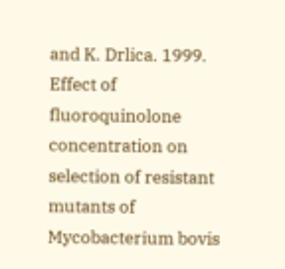and K. Drlica. 1999. Effect of fluoroquinolone concentration on selection of resistant mutants of Mycobacterium bovis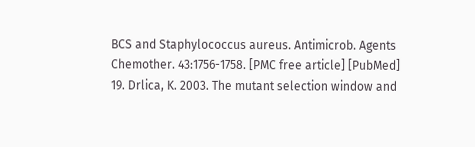BCS and Staphylococcus aureus. Antimicrob. Agents Chemother. 43:1756-1758. [PMC free article] [PubMed]
19. Drlica, K. 2003. The mutant selection window and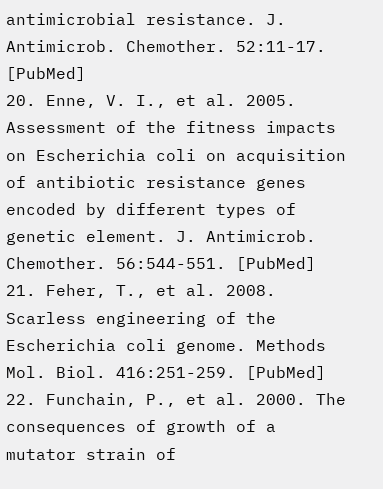antimicrobial resistance. J. Antimicrob. Chemother. 52:11-17. [PubMed]
20. Enne, V. I., et al. 2005. Assessment of the fitness impacts on Escherichia coli on acquisition of antibiotic resistance genes encoded by different types of genetic element. J. Antimicrob. Chemother. 56:544-551. [PubMed]
21. Feher, T., et al. 2008. Scarless engineering of the Escherichia coli genome. Methods Mol. Biol. 416:251-259. [PubMed]
22. Funchain, P., et al. 2000. The consequences of growth of a mutator strain of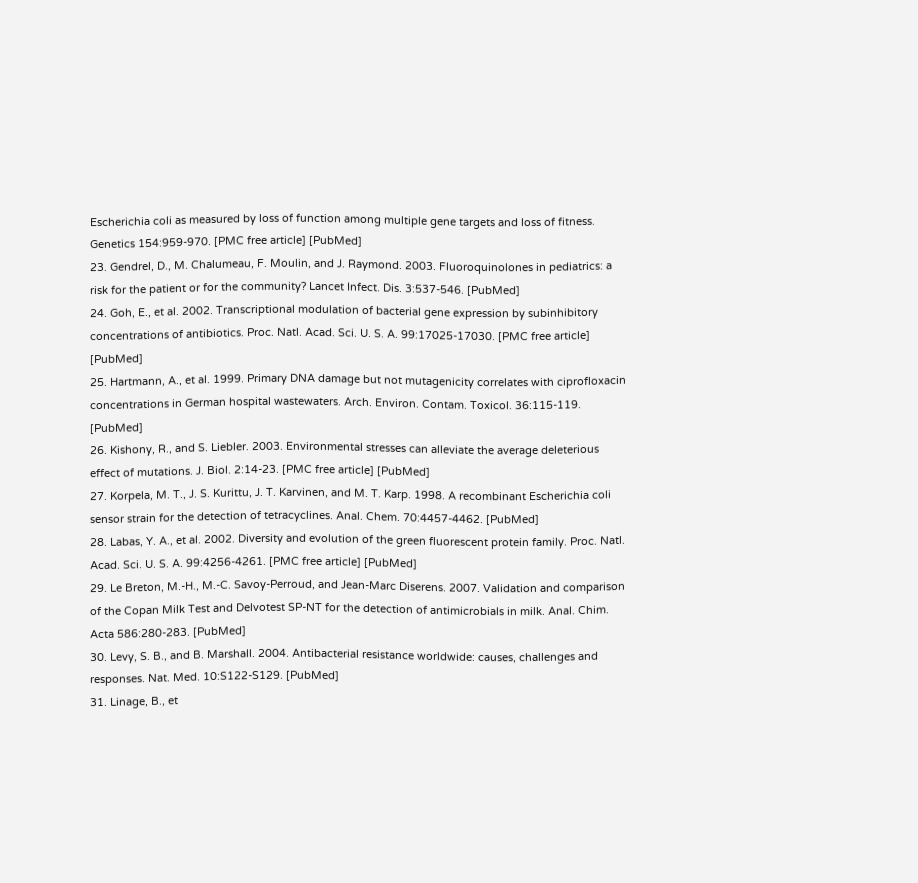Escherichia coli as measured by loss of function among multiple gene targets and loss of fitness. Genetics 154:959-970. [PMC free article] [PubMed]
23. Gendrel, D., M. Chalumeau, F. Moulin, and J. Raymond. 2003. Fluoroquinolones in pediatrics: a risk for the patient or for the community? Lancet Infect. Dis. 3:537-546. [PubMed]
24. Goh, E., et al. 2002. Transcriptional modulation of bacterial gene expression by subinhibitory concentrations of antibiotics. Proc. Natl. Acad. Sci. U. S. A. 99:17025-17030. [PMC free article] [PubMed]
25. Hartmann, A., et al. 1999. Primary DNA damage but not mutagenicity correlates with ciprofloxacin concentrations in German hospital wastewaters. Arch. Environ. Contam. Toxicol. 36:115-119. [PubMed]
26. Kishony, R., and S. Liebler. 2003. Environmental stresses can alleviate the average deleterious effect of mutations. J. Biol. 2:14-23. [PMC free article] [PubMed]
27. Korpela, M. T., J. S. Kurittu, J. T. Karvinen, and M. T. Karp. 1998. A recombinant Escherichia coli sensor strain for the detection of tetracyclines. Anal. Chem. 70:4457-4462. [PubMed]
28. Labas, Y. A., et al. 2002. Diversity and evolution of the green fluorescent protein family. Proc. Natl. Acad. Sci. U. S. A. 99:4256-4261. [PMC free article] [PubMed]
29. Le Breton, M.-H., M.-C. Savoy-Perroud, and Jean-Marc Diserens. 2007. Validation and comparison of the Copan Milk Test and Delvotest SP-NT for the detection of antimicrobials in milk. Anal. Chim. Acta 586:280-283. [PubMed]
30. Levy, S. B., and B. Marshall. 2004. Antibacterial resistance worldwide: causes, challenges and responses. Nat. Med. 10:S122-S129. [PubMed]
31. Linage, B., et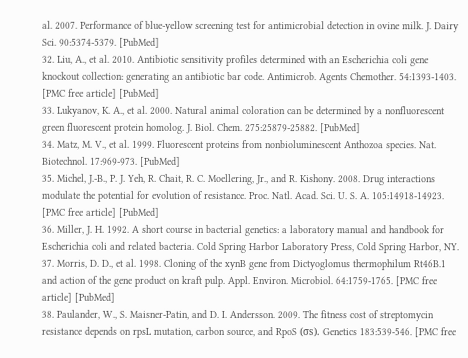al. 2007. Performance of blue-yellow screening test for antimicrobial detection in ovine milk. J. Dairy Sci. 90:5374-5379. [PubMed]
32. Liu, A., et al. 2010. Antibiotic sensitivity profiles determined with an Escherichia coli gene knockout collection: generating an antibiotic bar code. Antimicrob. Agents Chemother. 54:1393-1403. [PMC free article] [PubMed]
33. Lukyanov, K. A., et al. 2000. Natural animal coloration can be determined by a nonfluorescent green fluorescent protein homolog. J. Biol. Chem. 275:25879-25882. [PubMed]
34. Matz, M. V., et al. 1999. Fluorescent proteins from nonbioluminescent Anthozoa species. Nat. Biotechnol. 17:969-973. [PubMed]
35. Michel, J.-B., P. J. Yeh, R. Chait, R. C. Moellering, Jr., and R. Kishony. 2008. Drug interactions modulate the potential for evolution of resistance. Proc. Natl. Acad. Sci. U. S. A. 105:14918-14923. [PMC free article] [PubMed]
36. Miller, J. H. 1992. A short course in bacterial genetics: a laboratory manual and handbook for Escherichia coli and related bacteria. Cold Spring Harbor Laboratory Press, Cold Spring Harbor, NY.
37. Morris, D. D., et al. 1998. Cloning of the xynB gene from Dictyoglomus thermophilum Rt46B.1 and action of the gene product on kraft pulp. Appl. Environ. Microbiol. 64:1759-1765. [PMC free article] [PubMed]
38. Paulander, W., S. Maisner-Patin, and D. I. Andersson. 2009. The fitness cost of streptomycin resistance depends on rpsL mutation, carbon source, and RpoS (σs). Genetics 183:539-546. [PMC free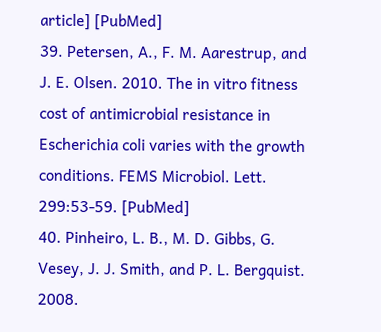article] [PubMed]
39. Petersen, A., F. M. Aarestrup, and J. E. Olsen. 2010. The in vitro fitness cost of antimicrobial resistance in Escherichia coli varies with the growth conditions. FEMS Microbiol. Lett. 299:53-59. [PubMed]
40. Pinheiro, L. B., M. D. Gibbs, G. Vesey, J. J. Smith, and P. L. Bergquist. 2008.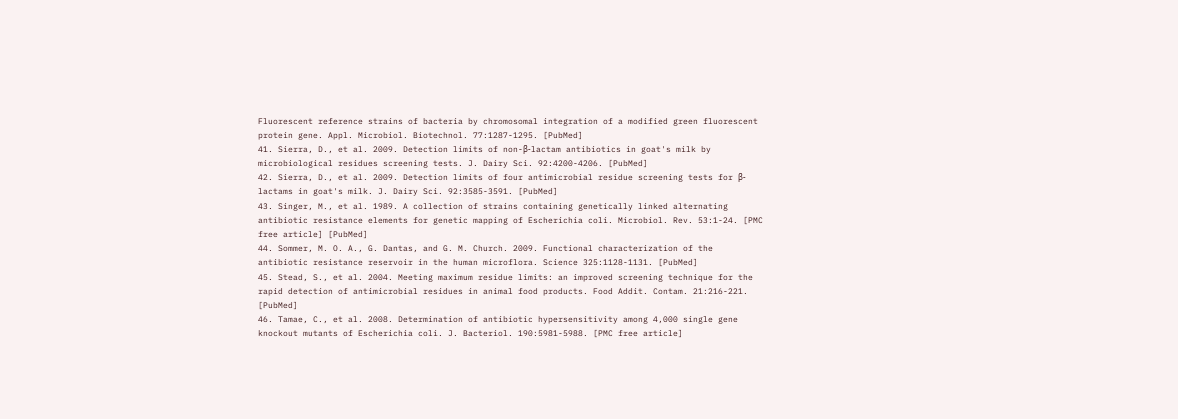Fluorescent reference strains of bacteria by chromosomal integration of a modified green fluorescent protein gene. Appl. Microbiol. Biotechnol. 77:1287-1295. [PubMed]
41. Sierra, D., et al. 2009. Detection limits of non-β-lactam antibiotics in goat's milk by microbiological residues screening tests. J. Dairy Sci. 92:4200-4206. [PubMed]
42. Sierra, D., et al. 2009. Detection limits of four antimicrobial residue screening tests for β-lactams in goat's milk. J. Dairy Sci. 92:3585-3591. [PubMed]
43. Singer, M., et al. 1989. A collection of strains containing genetically linked alternating antibiotic resistance elements for genetic mapping of Escherichia coli. Microbiol. Rev. 53:1-24. [PMC free article] [PubMed]
44. Sommer, M. O. A., G. Dantas, and G. M. Church. 2009. Functional characterization of the antibiotic resistance reservoir in the human microflora. Science 325:1128-1131. [PubMed]
45. Stead, S., et al. 2004. Meeting maximum residue limits: an improved screening technique for the rapid detection of antimicrobial residues in animal food products. Food Addit. Contam. 21:216-221. [PubMed]
46. Tamae, C., et al. 2008. Determination of antibiotic hypersensitivity among 4,000 single gene knockout mutants of Escherichia coli. J. Bacteriol. 190:5981-5988. [PMC free article]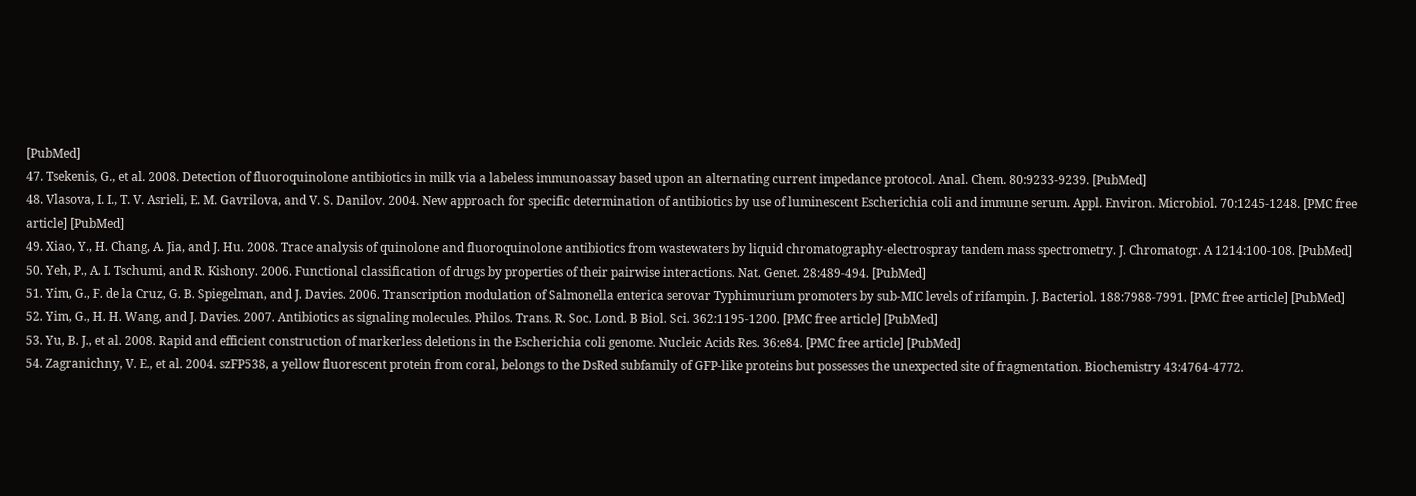[PubMed]
47. Tsekenis, G., et al. 2008. Detection of fluoroquinolone antibiotics in milk via a labeless immunoassay based upon an alternating current impedance protocol. Anal. Chem. 80:9233-9239. [PubMed]
48. Vlasova, I. I., T. V. Asrieli, E. M. Gavrilova, and V. S. Danilov. 2004. New approach for specific determination of antibiotics by use of luminescent Escherichia coli and immune serum. Appl. Environ. Microbiol. 70:1245-1248. [PMC free article] [PubMed]
49. Xiao, Y., H. Chang, A. Jia, and J. Hu. 2008. Trace analysis of quinolone and fluoroquinolone antibiotics from wastewaters by liquid chromatography-electrospray tandem mass spectrometry. J. Chromatogr. A 1214:100-108. [PubMed]
50. Yeh, P., A. I. Tschumi, and R. Kishony. 2006. Functional classification of drugs by properties of their pairwise interactions. Nat. Genet. 28:489-494. [PubMed]
51. Yim, G., F. de la Cruz, G. B. Spiegelman, and J. Davies. 2006. Transcription modulation of Salmonella enterica serovar Typhimurium promoters by sub-MIC levels of rifampin. J. Bacteriol. 188:7988-7991. [PMC free article] [PubMed]
52. Yim, G., H. H. Wang, and J. Davies. 2007. Antibiotics as signaling molecules. Philos. Trans. R. Soc. Lond. B Biol. Sci. 362:1195-1200. [PMC free article] [PubMed]
53. Yu, B. J., et al. 2008. Rapid and efficient construction of markerless deletions in the Escherichia coli genome. Nucleic Acids Res. 36:e84. [PMC free article] [PubMed]
54. Zagranichny, V. E., et al. 2004. szFP538, a yellow fluorescent protein from coral, belongs to the DsRed subfamily of GFP-like proteins but possesses the unexpected site of fragmentation. Biochemistry 43:4764-4772.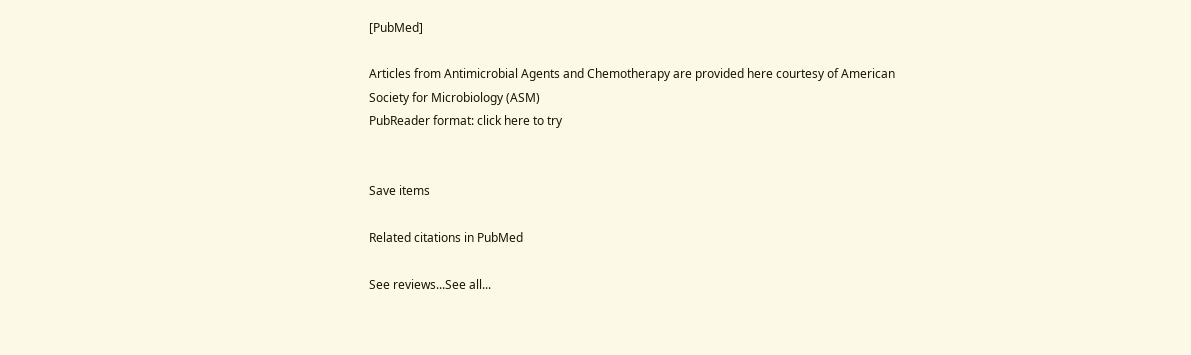[PubMed]

Articles from Antimicrobial Agents and Chemotherapy are provided here courtesy of American Society for Microbiology (ASM)
PubReader format: click here to try


Save items

Related citations in PubMed

See reviews...See all...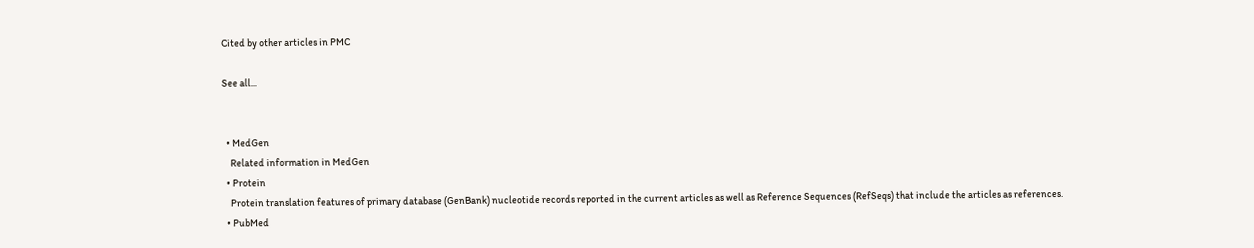Cited by other articles in PMC

See all...


  • MedGen
    Related information in MedGen
  • Protein
    Protein translation features of primary database (GenBank) nucleotide records reported in the current articles as well as Reference Sequences (RefSeqs) that include the articles as references.
  • PubMed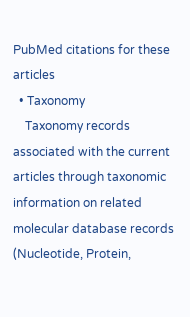PubMed citations for these articles
  • Taxonomy
    Taxonomy records associated with the current articles through taxonomic information on related molecular database records (Nucleotide, Protein,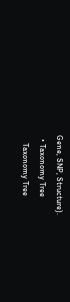Gene, SNP, Structure).
  • Taxonomy Tree
    Taxonomy Tree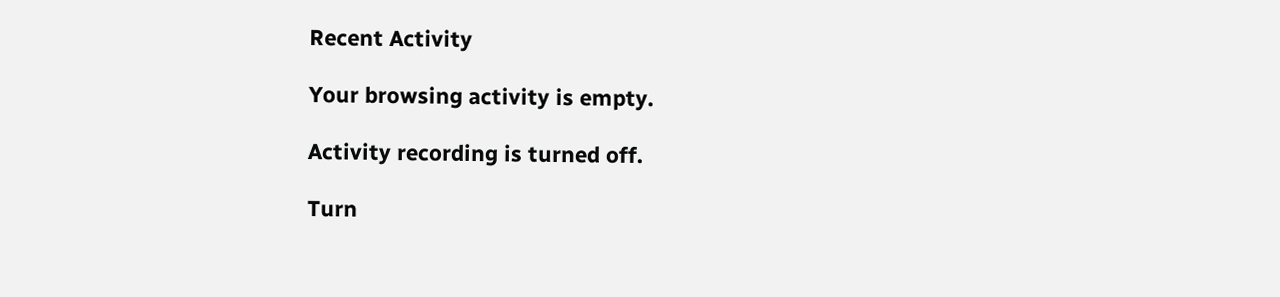Recent Activity

Your browsing activity is empty.

Activity recording is turned off.

Turn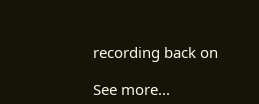recording back on

See more...